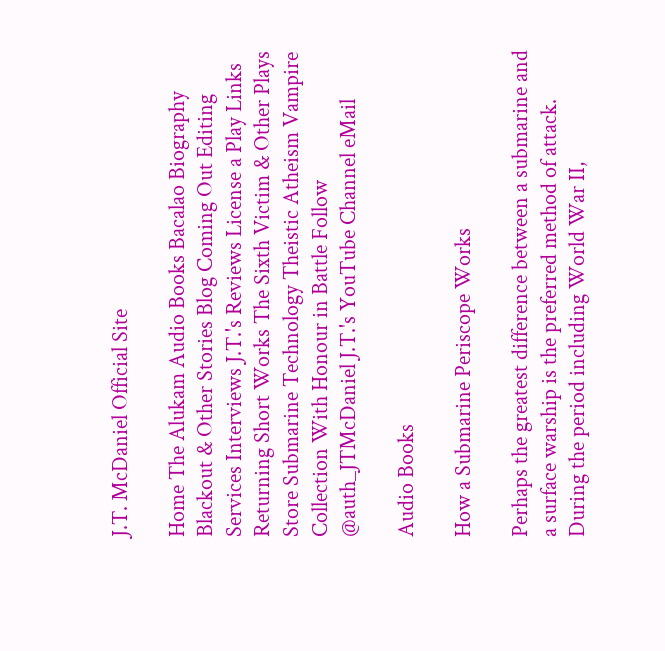J.T. McDaniel Official Site

Home The Alukam Audio Books Bacalao Biography Blackout & Other Stories Blog Coming Out Editing Services Interviews J.T.'s Reviews License a Play Links Returning Short Works The Sixth Victim & Other Plays Store Submarine Technology Theistic Atheism Vampire Collection With Honour in Battle Follow @auth_JTMcDaniel J.T.'s YouTube Channel eMail

Audio Books

How a Submarine Periscope Works

Perhaps the greatest difference between a submarine and a surface warship is the preferred method of attack. During the period including World War II,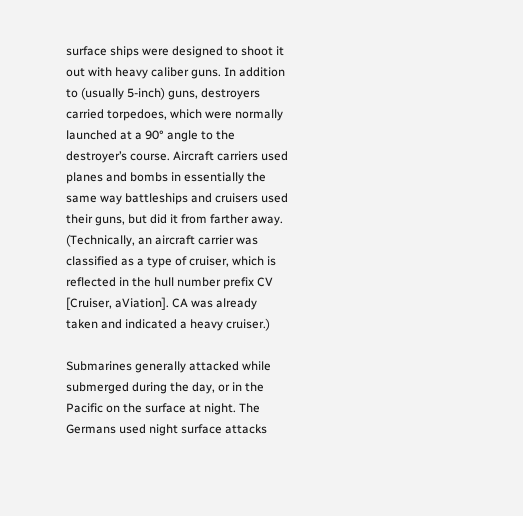surface ships were designed to shoot it out with heavy caliber guns. In addition to (usually 5-inch) guns, destroyers carried torpedoes, which were normally launched at a 90° angle to the destroyer’s course. Aircraft carriers used planes and bombs in essentially the same way battleships and cruisers used their guns, but did it from farther away. (Technically, an aircraft carrier was classified as a type of cruiser, which is reflected in the hull number prefix CV [Cruiser, aViation]. CA was already taken and indicated a heavy cruiser.)

Submarines generally attacked while submerged during the day, or in the Pacific on the surface at night. The Germans used night surface attacks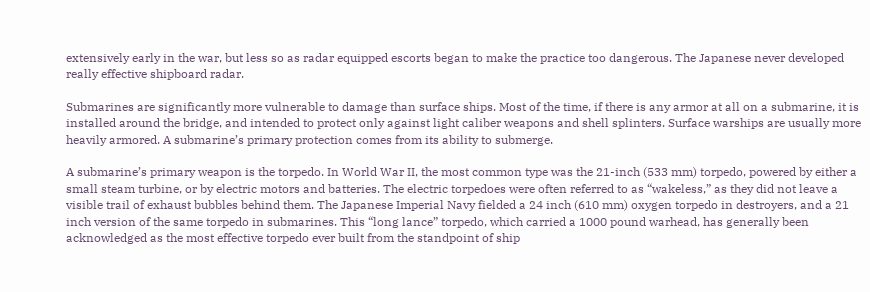extensively early in the war, but less so as radar equipped escorts began to make the practice too dangerous. The Japanese never developed really effective shipboard radar.

Submarines are significantly more vulnerable to damage than surface ships. Most of the time, if there is any armor at all on a submarine, it is installed around the bridge, and intended to protect only against light caliber weapons and shell splinters. Surface warships are usually more heavily armored. A submarine’s primary protection comes from its ability to submerge.

A submarine’s primary weapon is the torpedo. In World War II, the most common type was the 21-inch (533 mm) torpedo, powered by either a small steam turbine, or by electric motors and batteries. The electric torpedoes were often referred to as “wakeless,” as they did not leave a visible trail of exhaust bubbles behind them. The Japanese Imperial Navy fielded a 24 inch (610 mm) oxygen torpedo in destroyers, and a 21 inch version of the same torpedo in submarines. This “long lance” torpedo, which carried a 1000 pound warhead, has generally been acknowledged as the most effective torpedo ever built from the standpoint of ship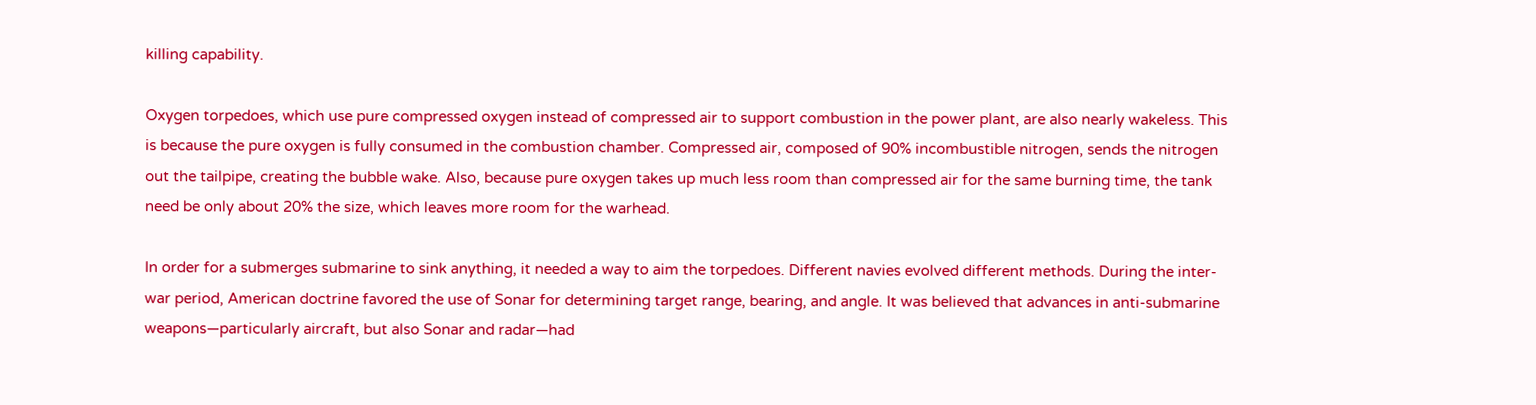killing capability.

Oxygen torpedoes, which use pure compressed oxygen instead of compressed air to support combustion in the power plant, are also nearly wakeless. This is because the pure oxygen is fully consumed in the combustion chamber. Compressed air, composed of 90% incombustible nitrogen, sends the nitrogen out the tailpipe, creating the bubble wake. Also, because pure oxygen takes up much less room than compressed air for the same burning time, the tank need be only about 20% the size, which leaves more room for the warhead.

In order for a submerges submarine to sink anything, it needed a way to aim the torpedoes. Different navies evolved different methods. During the inter-war period, American doctrine favored the use of Sonar for determining target range, bearing, and angle. It was believed that advances in anti-submarine weapons—particularly aircraft, but also Sonar and radar—had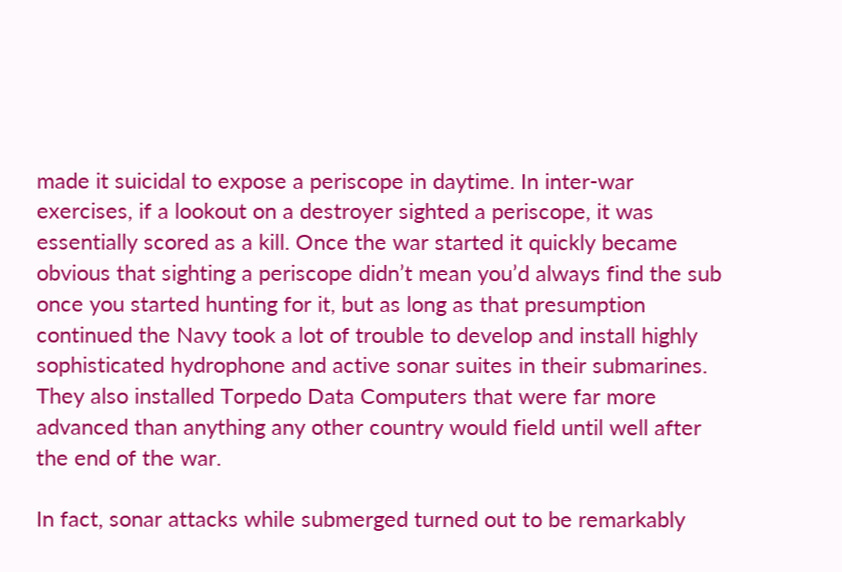made it suicidal to expose a periscope in daytime. In inter-war exercises, if a lookout on a destroyer sighted a periscope, it was essentially scored as a kill. Once the war started it quickly became obvious that sighting a periscope didn’t mean you’d always find the sub once you started hunting for it, but as long as that presumption continued the Navy took a lot of trouble to develop and install highly sophisticated hydrophone and active sonar suites in their submarines. They also installed Torpedo Data Computers that were far more advanced than anything any other country would field until well after the end of the war.

In fact, sonar attacks while submerged turned out to be remarkably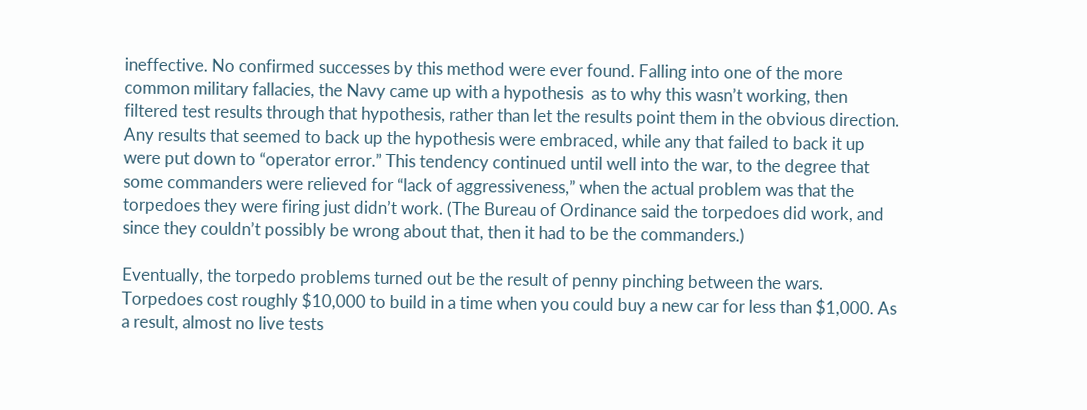ineffective. No confirmed successes by this method were ever found. Falling into one of the more common military fallacies, the Navy came up with a hypothesis  as to why this wasn’t working, then filtered test results through that hypothesis, rather than let the results point them in the obvious direction. Any results that seemed to back up the hypothesis were embraced, while any that failed to back it up were put down to “operator error.” This tendency continued until well into the war, to the degree that some commanders were relieved for “lack of aggressiveness,” when the actual problem was that the torpedoes they were firing just didn’t work. (The Bureau of Ordinance said the torpedoes did work, and since they couldn’t possibly be wrong about that, then it had to be the commanders.)

Eventually, the torpedo problems turned out be the result of penny pinching between the wars. Torpedoes cost roughly $10,000 to build in a time when you could buy a new car for less than $1,000. As a result, almost no live tests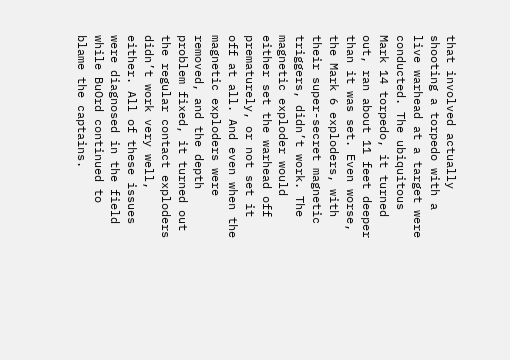that involved actually shooting a torpedo with a live warhead at a target were conducted. The ubiquitous Mark 14 torpedo, it turned out, ran about 11 feet deeper than it was set. Even worse, the Mark 6 exploders, with their super-secret magnetic triggers, didn’t work. The magnetic exploder would either set the warhead off prematurely, or not set it off at all. And even when the magnetic exploders were removed, and the depth problem fixed, it turned out the regular contact exploders didn’t work very well, either. All of these issues were diagnosed in the field while BuOrd continued to blame the captains.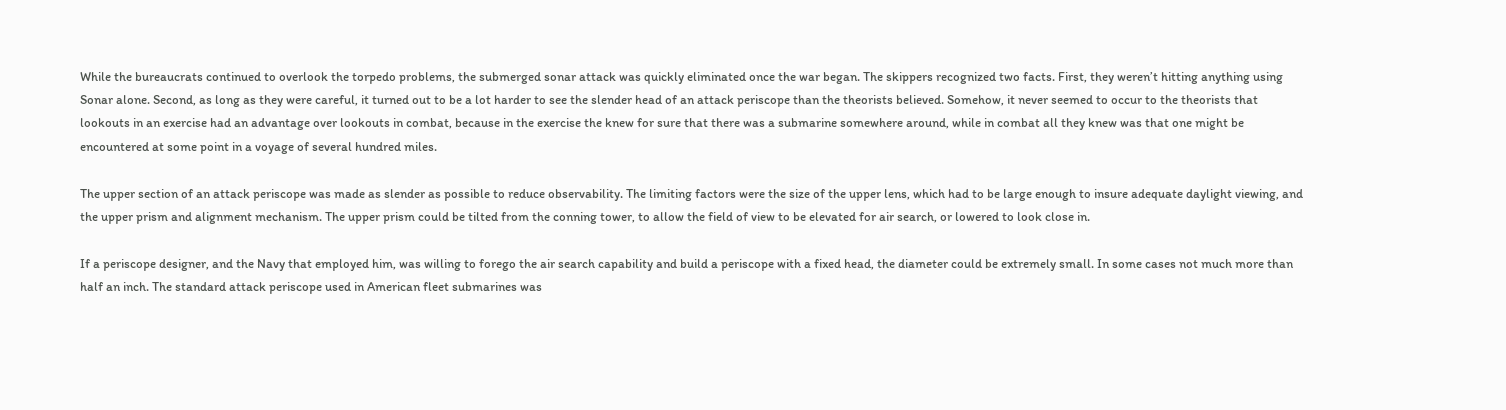While the bureaucrats continued to overlook the torpedo problems, the submerged sonar attack was quickly eliminated once the war began. The skippers recognized two facts. First, they weren’t hitting anything using Sonar alone. Second, as long as they were careful, it turned out to be a lot harder to see the slender head of an attack periscope than the theorists believed. Somehow, it never seemed to occur to the theorists that lookouts in an exercise had an advantage over lookouts in combat, because in the exercise the knew for sure that there was a submarine somewhere around, while in combat all they knew was that one might be encountered at some point in a voyage of several hundred miles.

The upper section of an attack periscope was made as slender as possible to reduce observability. The limiting factors were the size of the upper lens, which had to be large enough to insure adequate daylight viewing, and the upper prism and alignment mechanism. The upper prism could be tilted from the conning tower, to allow the field of view to be elevated for air search, or lowered to look close in.

If a periscope designer, and the Navy that employed him, was willing to forego the air search capability and build a periscope with a fixed head, the diameter could be extremely small. In some cases not much more than half an inch. The standard attack periscope used in American fleet submarines was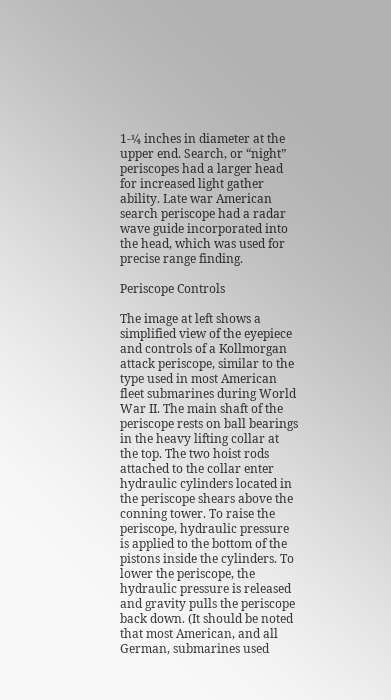1-¼ inches in diameter at the upper end. Search, or “night” periscopes had a larger head for increased light gather ability. Late war American search periscope had a radar wave guide incorporated into the head, which was used for precise range finding.

Periscope Controls

The image at left shows a simplified view of the eyepiece and controls of a Kollmorgan attack periscope, similar to the type used in most American fleet submarines during World War II. The main shaft of the periscope rests on ball bearings in the heavy lifting collar at the top. The two hoist rods attached to the collar enter hydraulic cylinders located in the periscope shears above the conning tower. To raise the periscope, hydraulic pressure is applied to the bottom of the pistons inside the cylinders. To lower the periscope, the hydraulic pressure is released and gravity pulls the periscope back down. (It should be noted that most American, and all German, submarines used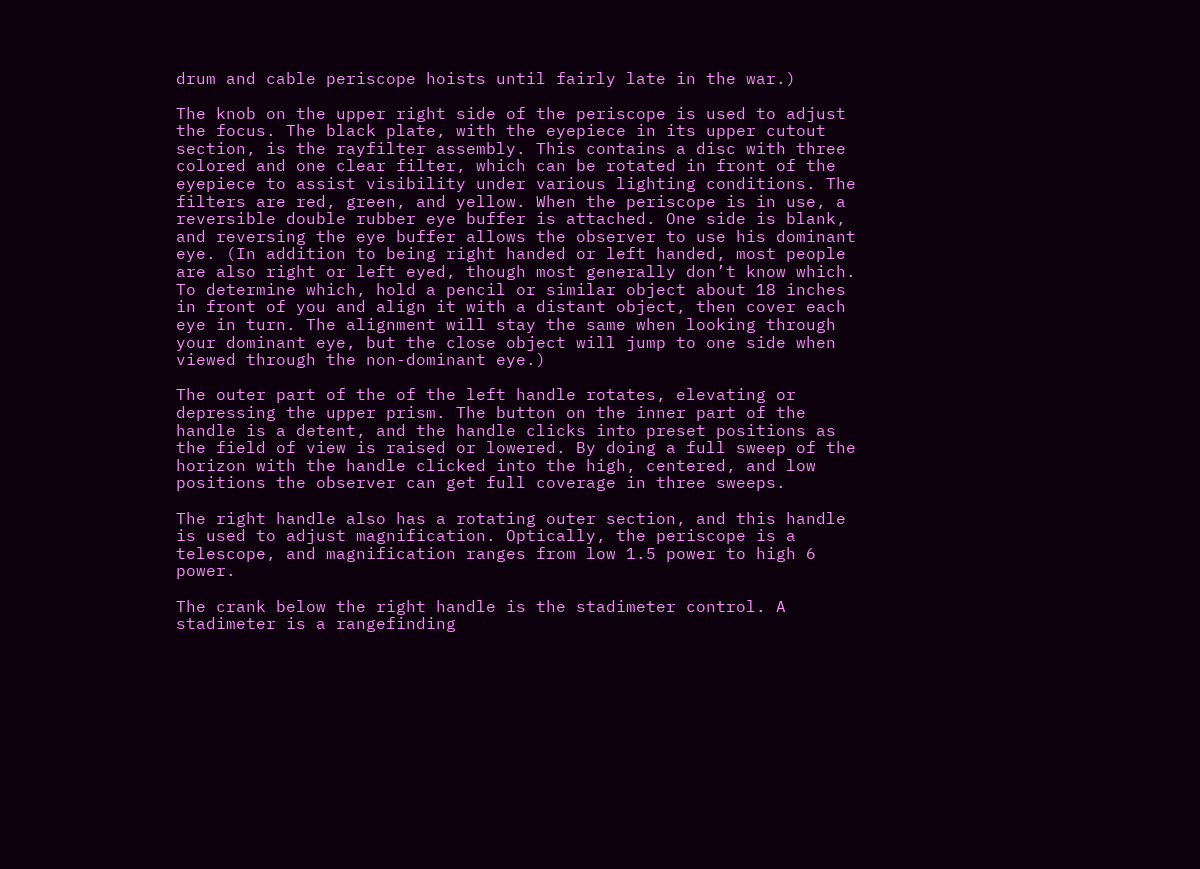drum and cable periscope hoists until fairly late in the war.)

The knob on the upper right side of the periscope is used to adjust the focus. The black plate, with the eyepiece in its upper cutout section, is the rayfilter assembly. This contains a disc with three colored and one clear filter, which can be rotated in front of the eyepiece to assist visibility under various lighting conditions. The filters are red, green, and yellow. When the periscope is in use, a reversible double rubber eye buffer is attached. One side is blank, and reversing the eye buffer allows the observer to use his dominant eye. (In addition to being right handed or left handed, most people are also right or left eyed, though most generally don’t know which. To determine which, hold a pencil or similar object about 18 inches in front of you and align it with a distant object, then cover each eye in turn. The alignment will stay the same when looking through your dominant eye, but the close object will jump to one side when viewed through the non-dominant eye.)

The outer part of the of the left handle rotates, elevating or depressing the upper prism. The button on the inner part of the handle is a detent, and the handle clicks into preset positions as the field of view is raised or lowered. By doing a full sweep of the horizon with the handle clicked into the high, centered, and low positions the observer can get full coverage in three sweeps.

The right handle also has a rotating outer section, and this handle is used to adjust magnification. Optically, the periscope is a telescope, and magnification ranges from low 1.5 power to high 6 power.

The crank below the right handle is the stadimeter control. A stadimeter is a rangefinding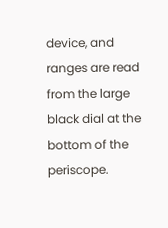device, and ranges are read from the large black dial at the bottom of the periscope.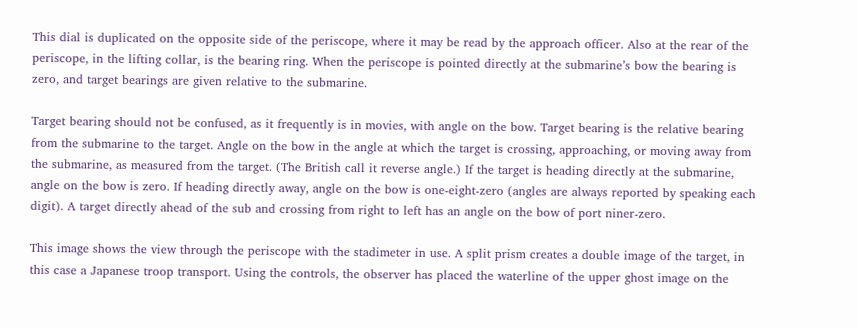This dial is duplicated on the opposite side of the periscope, where it may be read by the approach officer. Also at the rear of the periscope, in the lifting collar, is the bearing ring. When the periscope is pointed directly at the submarine’s bow the bearing is zero, and target bearings are given relative to the submarine.

Target bearing should not be confused, as it frequently is in movies, with angle on the bow. Target bearing is the relative bearing from the submarine to the target. Angle on the bow in the angle at which the target is crossing, approaching, or moving away from the submarine, as measured from the target. (The British call it reverse angle.) If the target is heading directly at the submarine, angle on the bow is zero. If heading directly away, angle on the bow is one-eight-zero (angles are always reported by speaking each digit). A target directly ahead of the sub and crossing from right to left has an angle on the bow of port niner-zero.

This image shows the view through the periscope with the stadimeter in use. A split prism creates a double image of the target, in this case a Japanese troop transport. Using the controls, the observer has placed the waterline of the upper ghost image on the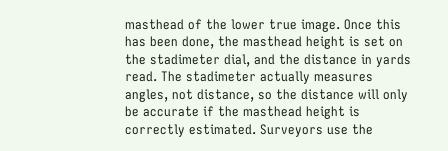masthead of the lower true image. Once this has been done, the masthead height is set on the stadimeter dial, and the distance in yards read. The stadimeter actually measures angles, not distance, so the distance will only be accurate if the masthead height is correctly estimated. Surveyors use the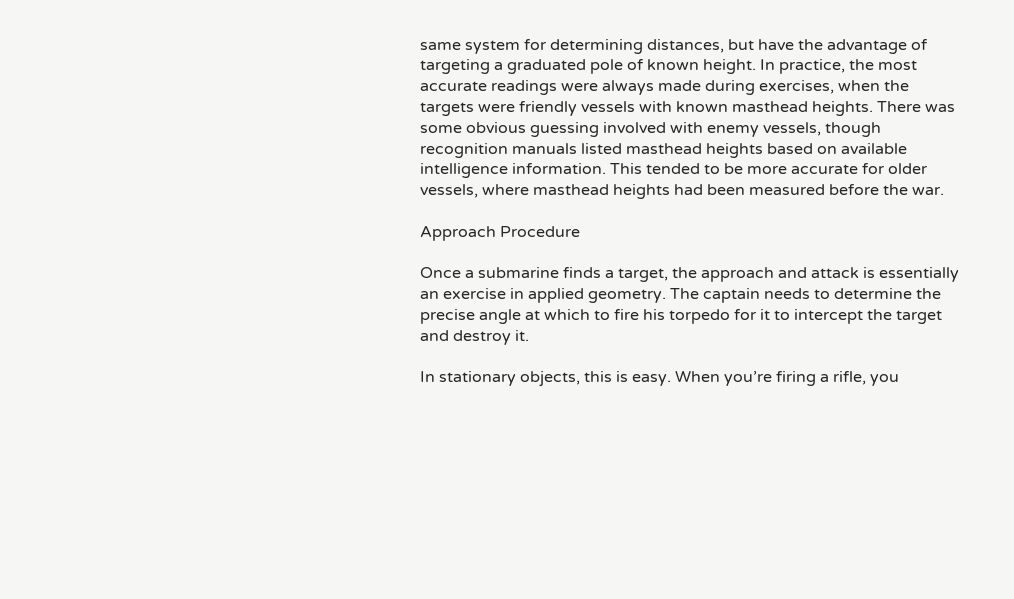same system for determining distances, but have the advantage of targeting a graduated pole of known height. In practice, the most accurate readings were always made during exercises, when the targets were friendly vessels with known masthead heights. There was some obvious guessing involved with enemy vessels, though recognition manuals listed masthead heights based on available intelligence information. This tended to be more accurate for older vessels, where masthead heights had been measured before the war.

Approach Procedure

Once a submarine finds a target, the approach and attack is essentially an exercise in applied geometry. The captain needs to determine the precise angle at which to fire his torpedo for it to intercept the target and destroy it.

In stationary objects, this is easy. When you’re firing a rifle, you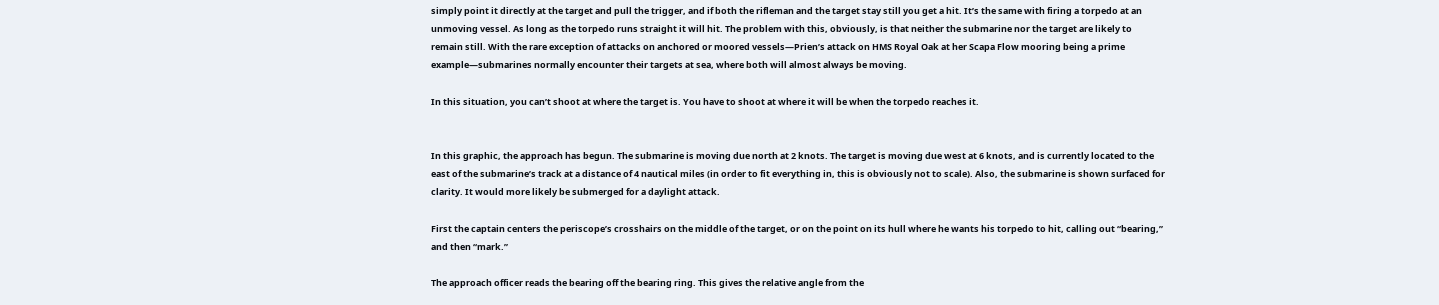simply point it directly at the target and pull the trigger, and if both the rifleman and the target stay still you get a hit. It’s the same with firing a torpedo at an unmoving vessel. As long as the torpedo runs straight it will hit. The problem with this, obviously, is that neither the submarine nor the target are likely to remain still. With the rare exception of attacks on anchored or moored vessels—Prien’s attack on HMS Royal Oak at her Scapa Flow mooring being a prime example—submarines normally encounter their targets at sea, where both will almost always be moving.

In this situation, you can’t shoot at where the target is. You have to shoot at where it will be when the torpedo reaches it.


In this graphic, the approach has begun. The submarine is moving due north at 2 knots. The target is moving due west at 6 knots, and is currently located to the east of the submarine’s track at a distance of 4 nautical miles (in order to fit everything in, this is obviously not to scale). Also, the submarine is shown surfaced for clarity. It would more likely be submerged for a daylight attack.

First the captain centers the periscope’s crosshairs on the middle of the target, or on the point on its hull where he wants his torpedo to hit, calling out “bearing,” and then “mark.”

The approach officer reads the bearing off the bearing ring. This gives the relative angle from the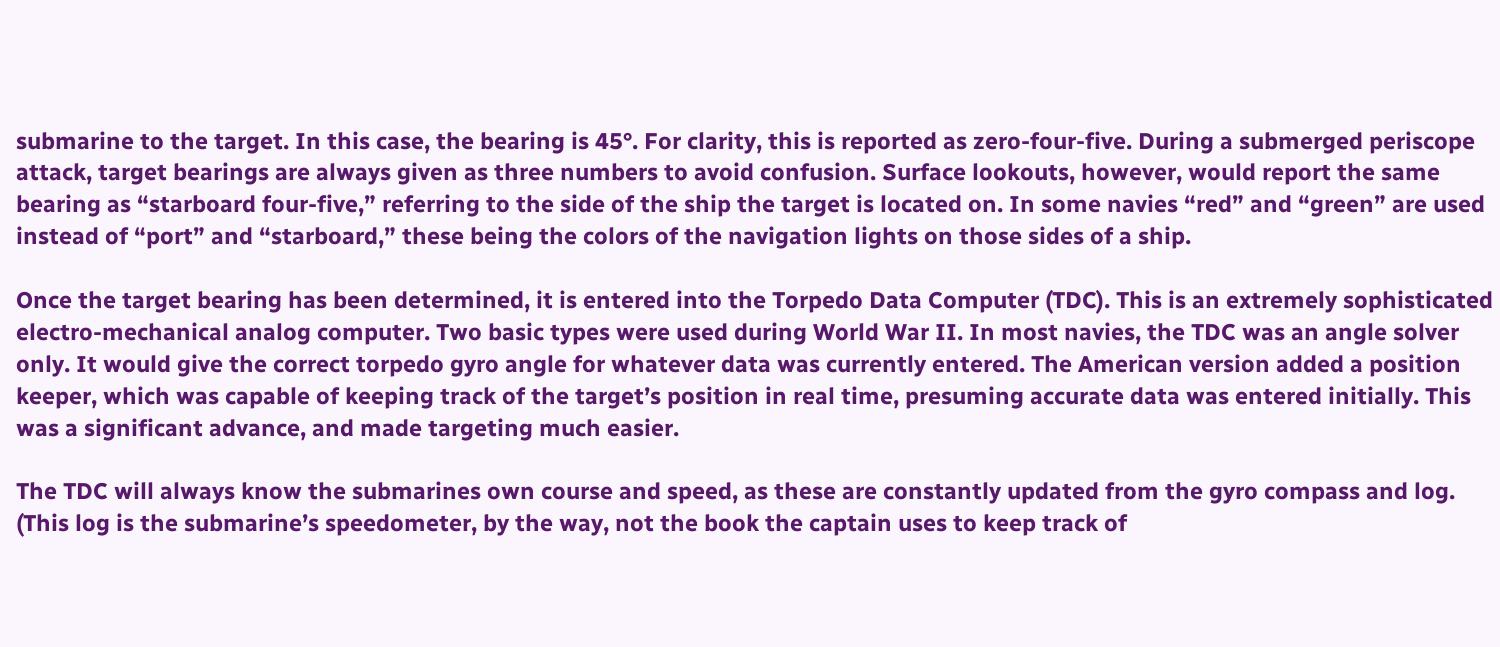submarine to the target. In this case, the bearing is 45°. For clarity, this is reported as zero-four-five. During a submerged periscope attack, target bearings are always given as three numbers to avoid confusion. Surface lookouts, however, would report the same bearing as “starboard four-five,” referring to the side of the ship the target is located on. In some navies “red” and “green” are used instead of “port” and “starboard,” these being the colors of the navigation lights on those sides of a ship.

Once the target bearing has been determined, it is entered into the Torpedo Data Computer (TDC). This is an extremely sophisticated electro-mechanical analog computer. Two basic types were used during World War II. In most navies, the TDC was an angle solver only. It would give the correct torpedo gyro angle for whatever data was currently entered. The American version added a position keeper, which was capable of keeping track of the target’s position in real time, presuming accurate data was entered initially. This was a significant advance, and made targeting much easier.

The TDC will always know the submarines own course and speed, as these are constantly updated from the gyro compass and log. (This log is the submarine’s speedometer, by the way, not the book the captain uses to keep track of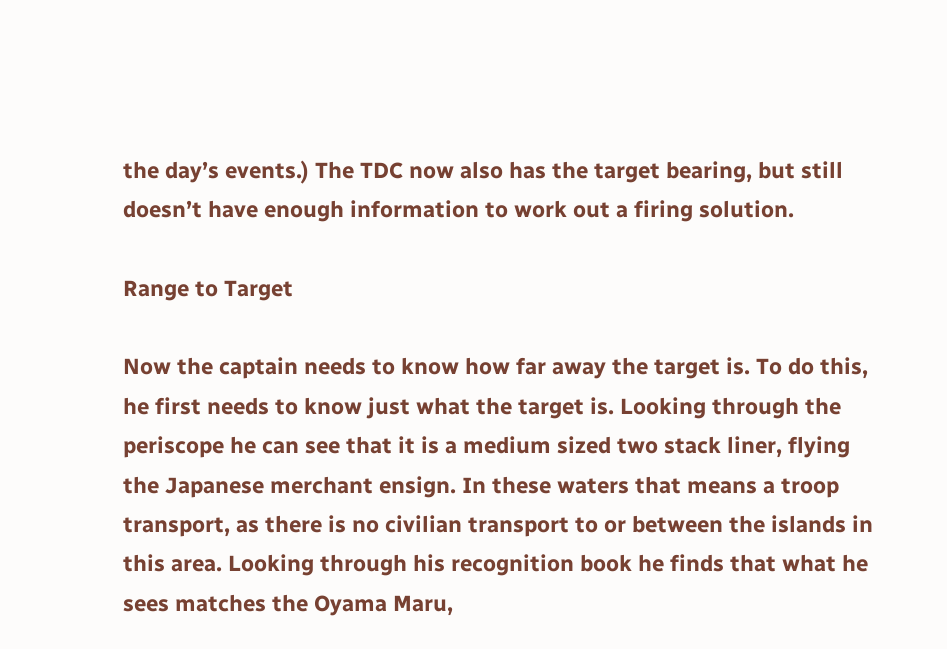the day’s events.) The TDC now also has the target bearing, but still doesn’t have enough information to work out a firing solution.

Range to Target

Now the captain needs to know how far away the target is. To do this, he first needs to know just what the target is. Looking through the periscope he can see that it is a medium sized two stack liner, flying the Japanese merchant ensign. In these waters that means a troop transport, as there is no civilian transport to or between the islands in this area. Looking through his recognition book he finds that what he sees matches the Oyama Maru,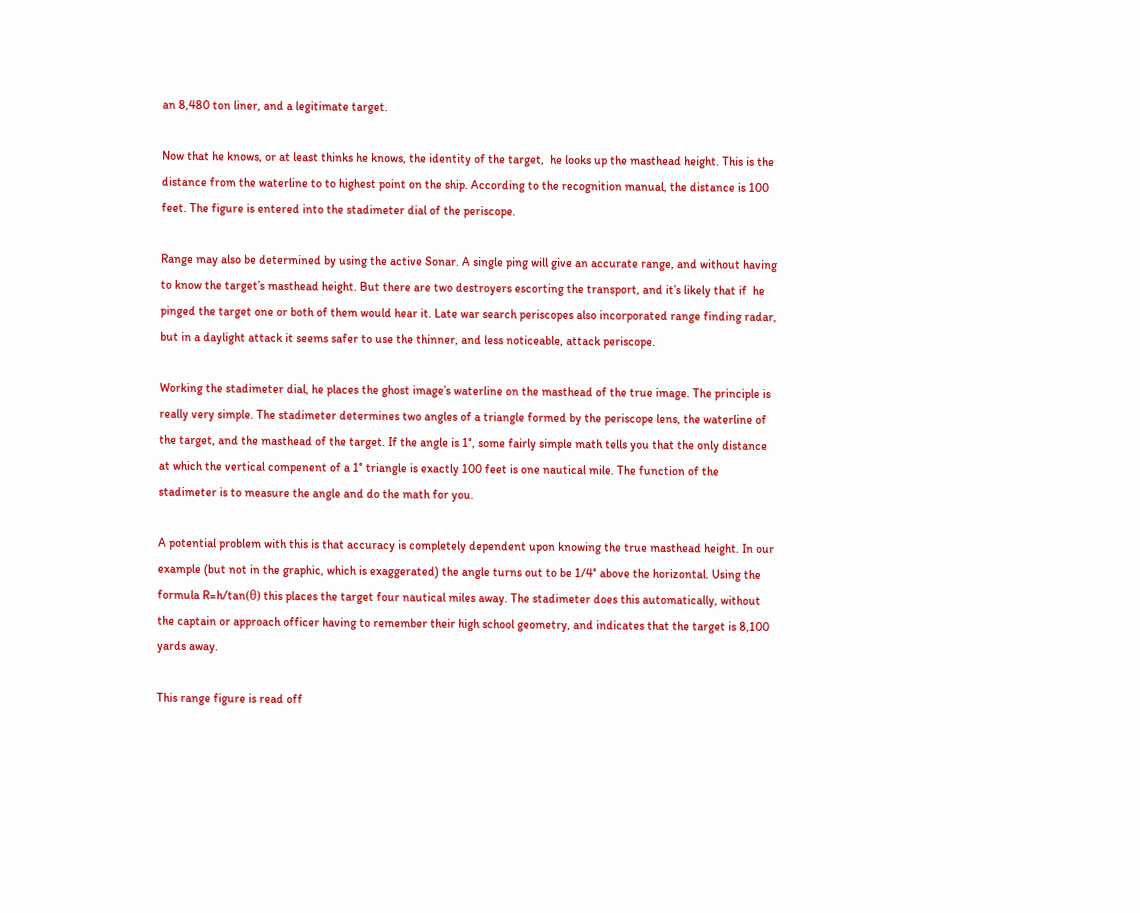an 8,480 ton liner, and a legitimate target.

Now that he knows, or at least thinks he knows, the identity of the target,  he looks up the masthead height. This is the distance from the waterline to to highest point on the ship. According to the recognition manual, the distance is 100 feet. The figure is entered into the stadimeter dial of the periscope.

Range may also be determined by using the active Sonar. A single ping will give an accurate range, and without having to know the target’s masthead height. But there are two destroyers escorting the transport, and it’s likely that if  he pinged the target one or both of them would hear it. Late war search periscopes also incorporated range finding radar, but in a daylight attack it seems safer to use the thinner, and less noticeable, attack periscope.

Working the stadimeter dial, he places the ghost image’s waterline on the masthead of the true image. The principle is really very simple. The stadimeter determines two angles of a triangle formed by the periscope lens, the waterline of the target, and the masthead of the target. If the angle is 1°, some fairly simple math tells you that the only distance at which the vertical compenent of a 1° triangle is exactly 100 feet is one nautical mile. The function of the stadimeter is to measure the angle and do the math for you.

A potential problem with this is that accuracy is completely dependent upon knowing the true masthead height. In our example (but not in the graphic, which is exaggerated) the angle turns out to be 1/4° above the horizontal. Using the formula R=h/tan(θ) this places the target four nautical miles away. The stadimeter does this automatically, without the captain or approach officer having to remember their high school geometry, and indicates that the target is 8,100 yards away.

This range figure is read off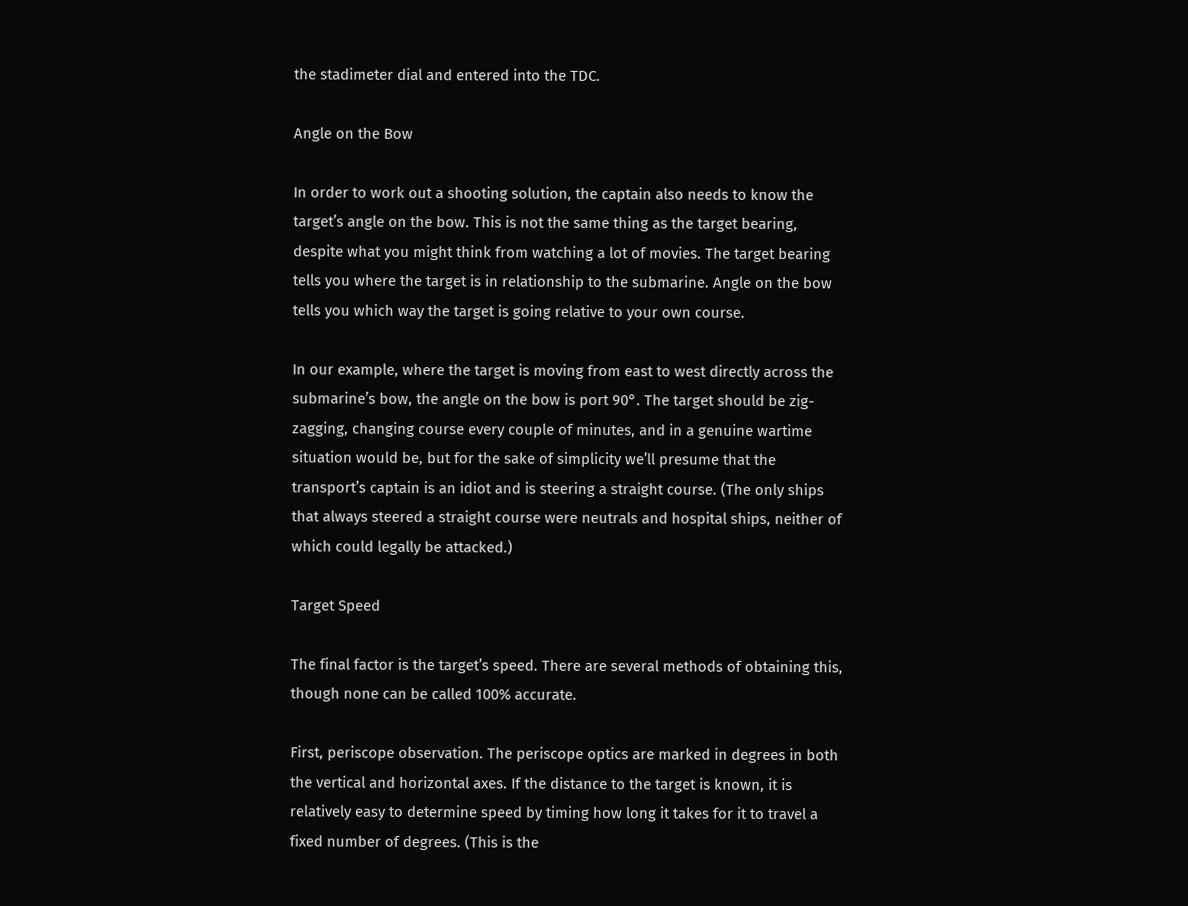the stadimeter dial and entered into the TDC.

Angle on the Bow

In order to work out a shooting solution, the captain also needs to know the target’s angle on the bow. This is not the same thing as the target bearing, despite what you might think from watching a lot of movies. The target bearing tells you where the target is in relationship to the submarine. Angle on the bow tells you which way the target is going relative to your own course.

In our example, where the target is moving from east to west directly across the submarine’s bow, the angle on the bow is port 90°. The target should be zig-zagging, changing course every couple of minutes, and in a genuine wartime situation would be, but for the sake of simplicity we’ll presume that the transport’s captain is an idiot and is steering a straight course. (The only ships that always steered a straight course were neutrals and hospital ships, neither of which could legally be attacked.)

Target Speed

The final factor is the target’s speed. There are several methods of obtaining this, though none can be called 100% accurate.

First, periscope observation. The periscope optics are marked in degrees in both the vertical and horizontal axes. If the distance to the target is known, it is relatively easy to determine speed by timing how long it takes for it to travel a fixed number of degrees. (This is the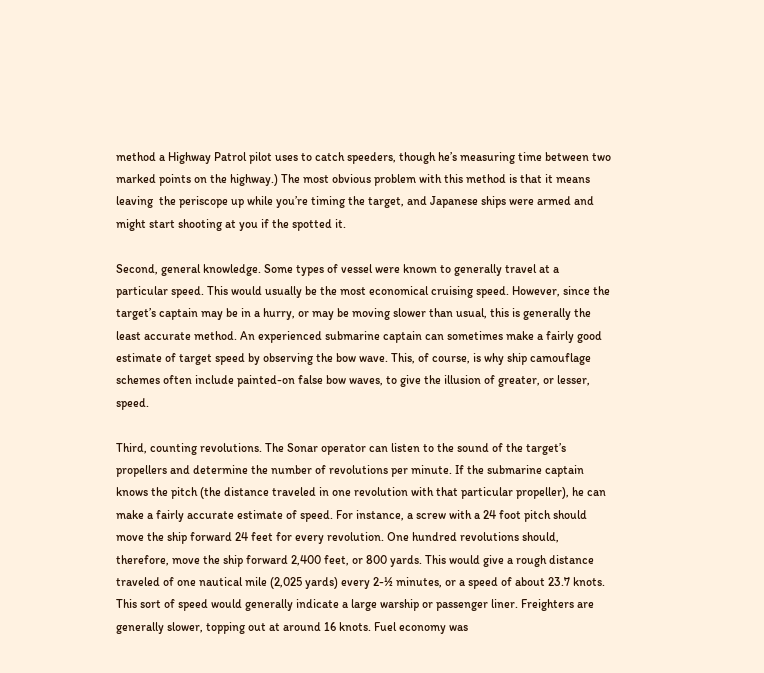method a Highway Patrol pilot uses to catch speeders, though he’s measuring time between two marked points on the highway.) The most obvious problem with this method is that it means leaving  the periscope up while you’re timing the target, and Japanese ships were armed and might start shooting at you if the spotted it.

Second, general knowledge. Some types of vessel were known to generally travel at a particular speed. This would usually be the most economical cruising speed. However, since the target’s captain may be in a hurry, or may be moving slower than usual, this is generally the least accurate method. An experienced submarine captain can sometimes make a fairly good estimate of target speed by observing the bow wave. This, of course, is why ship camouflage schemes often include painted-on false bow waves, to give the illusion of greater, or lesser, speed.

Third, counting revolutions. The Sonar operator can listen to the sound of the target’s propellers and determine the number of revolutions per minute. If the submarine captain knows the pitch (the distance traveled in one revolution with that particular propeller), he can make a fairly accurate estimate of speed. For instance, a screw with a 24 foot pitch should move the ship forward 24 feet for every revolution. One hundred revolutions should, therefore, move the ship forward 2,400 feet, or 800 yards. This would give a rough distance traveled of one nautical mile (2,025 yards) every 2-½ minutes, or a speed of about 23.7 knots. This sort of speed would generally indicate a large warship or passenger liner. Freighters are generally slower, topping out at around 16 knots. Fuel economy was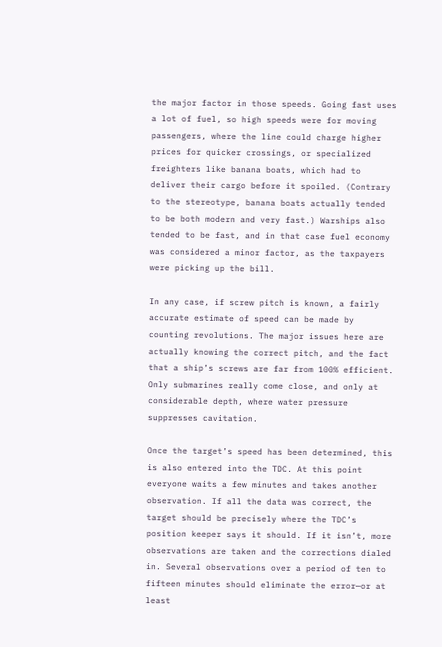the major factor in those speeds. Going fast uses a lot of fuel, so high speeds were for moving passengers, where the line could charge higher prices for quicker crossings, or specialized freighters like banana boats, which had to deliver their cargo before it spoiled. (Contrary to the stereotype, banana boats actually tended to be both modern and very fast.) Warships also tended to be fast, and in that case fuel economy was considered a minor factor, as the taxpayers were picking up the bill.

In any case, if screw pitch is known, a fairly accurate estimate of speed can be made by counting revolutions. The major issues here are actually knowing the correct pitch, and the fact that a ship’s screws are far from 100% efficient. Only submarines really come close, and only at considerable depth, where water pressure suppresses cavitation.

Once the target’s speed has been determined, this is also entered into the TDC. At this point everyone waits a few minutes and takes another observation. If all the data was correct, the target should be precisely where the TDC’s position keeper says it should. If it isn’t, more observations are taken and the corrections dialed in. Several observations over a period of ten to fifteen minutes should eliminate the error—or at least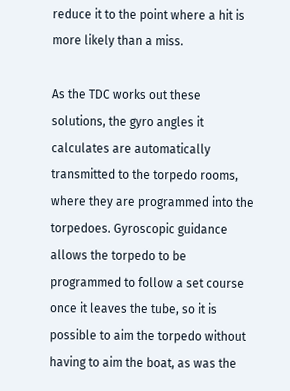reduce it to the point where a hit is more likely than a miss.

As the TDC works out these solutions, the gyro angles it calculates are automatically transmitted to the torpedo rooms, where they are programmed into the torpedoes. Gyroscopic guidance allows the torpedo to be programmed to follow a set course once it leaves the tube, so it is possible to aim the torpedo without having to aim the boat, as was the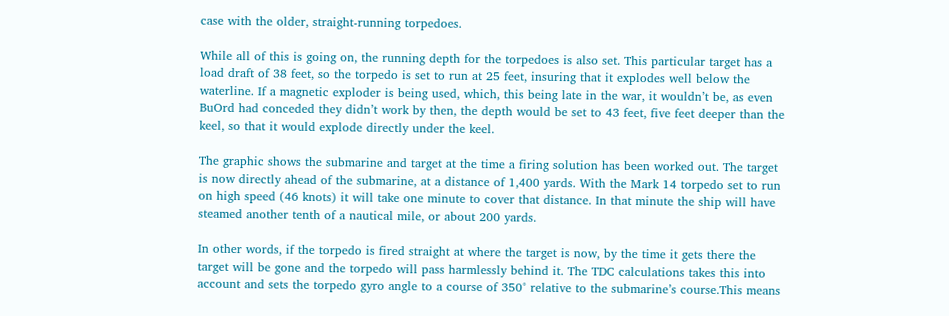case with the older, straight-running torpedoes.

While all of this is going on, the running depth for the torpedoes is also set. This particular target has a load draft of 38 feet, so the torpedo is set to run at 25 feet, insuring that it explodes well below the waterline. If a magnetic exploder is being used, which, this being late in the war, it wouldn’t be, as even BuOrd had conceded they didn’t work by then, the depth would be set to 43 feet, five feet deeper than the keel, so that it would explode directly under the keel.

The graphic shows the submarine and target at the time a firing solution has been worked out. The target is now directly ahead of the submarine, at a distance of 1,400 yards. With the Mark 14 torpedo set to run on high speed (46 knots) it will take one minute to cover that distance. In that minute the ship will have steamed another tenth of a nautical mile, or about 200 yards.

In other words, if the torpedo is fired straight at where the target is now, by the time it gets there the target will be gone and the torpedo will pass harmlessly behind it. The TDC calculations takes this into account and sets the torpedo gyro angle to a course of 350° relative to the submarine’s course.This means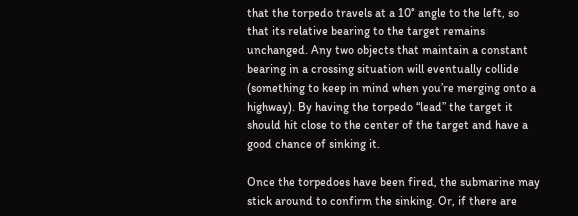that the torpedo travels at a 10° angle to the left, so that its relative bearing to the target remains unchanged. Any two objects that maintain a constant bearing in a crossing situation will eventually collide (something to keep in mind when you’re merging onto a highway). By having the torpedo “lead” the target it should hit close to the center of the target and have a good chance of sinking it.

Once the torpedoes have been fired, the submarine may stick around to confirm the sinking. Or, if there are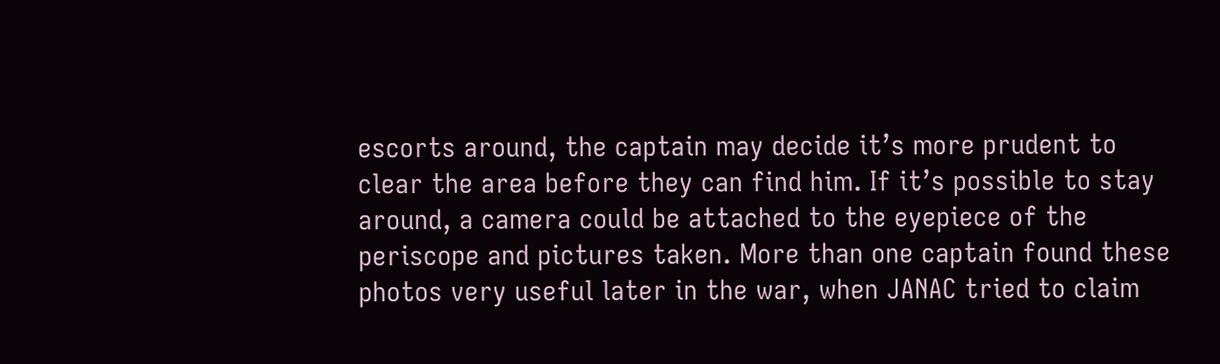escorts around, the captain may decide it’s more prudent to clear the area before they can find him. If it’s possible to stay around, a camera could be attached to the eyepiece of the periscope and pictures taken. More than one captain found these photos very useful later in the war, when JANAC tried to claim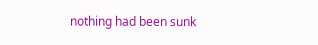nothing had been sunk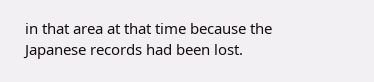in that area at that time because the Japanese records had been lost.